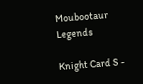Moubootaur Legends

Knight Card S -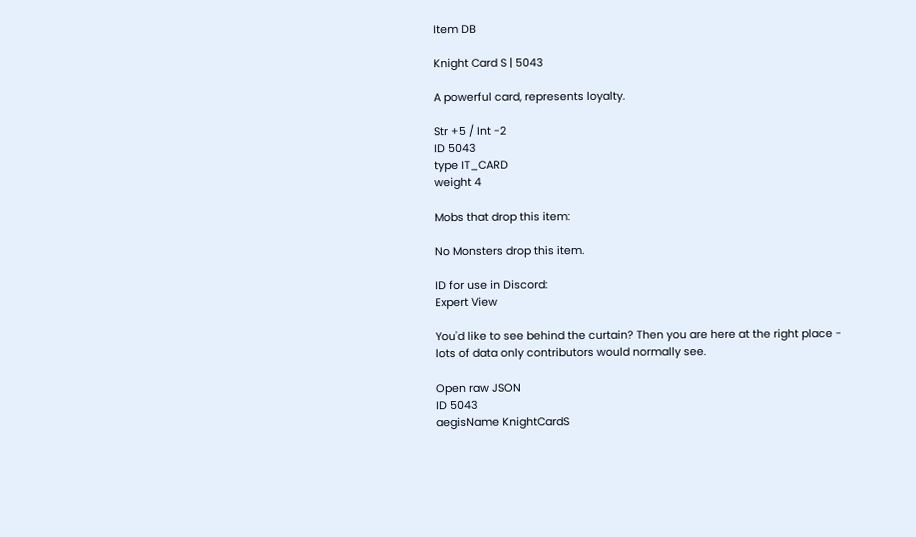Item DB

Knight Card S | 5043

A powerful card, represents loyalty.

Str +5 / Int -2
ID 5043
type IT_CARD
weight 4

Mobs that drop this item:

No Monsters drop this item.

ID for use in Discord:
Expert View

You'd like to see behind the curtain? Then you are here at the right place - lots of data only contributors would normally see.

Open raw JSON
ID 5043
aegisName KnightCardS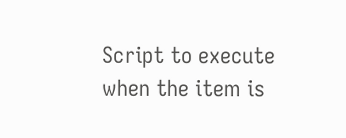Script to execute when the item is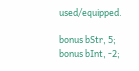used/equipped.

bonus bStr, 5;
bonus bInt, -2;